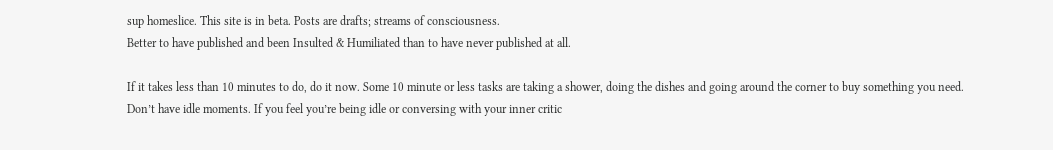sup homeslice. This site is in beta. Posts are drafts; streams of consciousness.
Better to have published and been Insulted & Humiliated than to have never published at all.

If it takes less than 10 minutes to do, do it now. Some 10 minute or less tasks are taking a shower, doing the dishes and going around the corner to buy something you need.
Don’t have idle moments. If you feel you’re being idle or conversing with your inner critic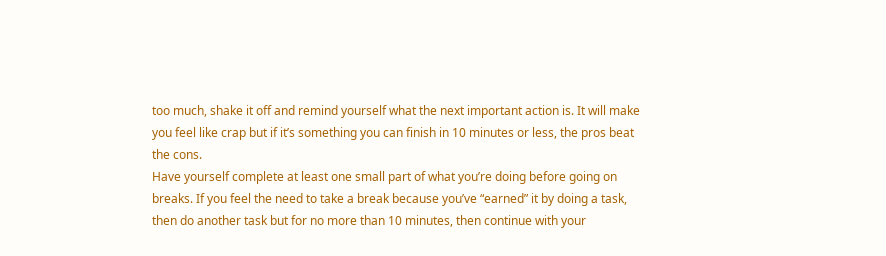too much, shake it off and remind yourself what the next important action is. It will make you feel like crap but if it’s something you can finish in 10 minutes or less, the pros beat the cons.
Have yourself complete at least one small part of what you’re doing before going on breaks. If you feel the need to take a break because you’ve “earned” it by doing a task, then do another task but for no more than 10 minutes, then continue with your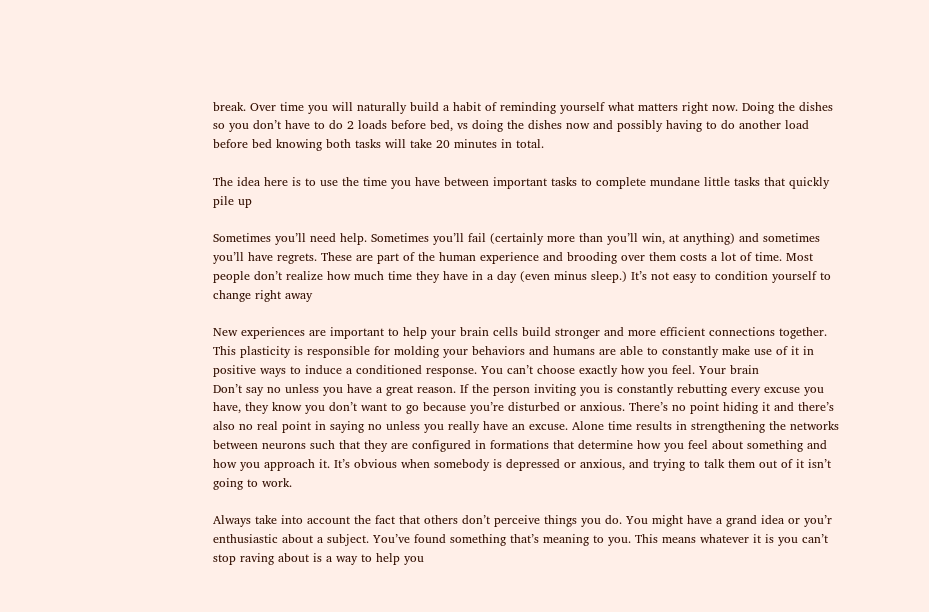break. Over time you will naturally build a habit of reminding yourself what matters right now. Doing the dishes so you don’t have to do 2 loads before bed, vs doing the dishes now and possibly having to do another load before bed knowing both tasks will take 20 minutes in total.

The idea here is to use the time you have between important tasks to complete mundane little tasks that quickly pile up

Sometimes you’ll need help. Sometimes you’ll fail (certainly more than you’ll win, at anything) and sometimes you’ll have regrets. These are part of the human experience and brooding over them costs a lot of time. Most people don’t realize how much time they have in a day (even minus sleep.) It’s not easy to condition yourself to change right away

New experiences are important to help your brain cells build stronger and more efficient connections together. This plasticity is responsible for molding your behaviors and humans are able to constantly make use of it in positive ways to induce a conditioned response. You can’t choose exactly how you feel. Your brain
Don’t say no unless you have a great reason. If the person inviting you is constantly rebutting every excuse you have, they know you don’t want to go because you’re disturbed or anxious. There’s no point hiding it and there’s also no real point in saying no unless you really have an excuse. Alone time results in strengthening the networks between neurons such that they are configured in formations that determine how you feel about something and how you approach it. It’s obvious when somebody is depressed or anxious, and trying to talk them out of it isn’t going to work.

Always take into account the fact that others don’t perceive things you do. You might have a grand idea or you’r enthusiastic about a subject. You’ve found something that’s meaning to you. This means whatever it is you can’t stop raving about is a way to help you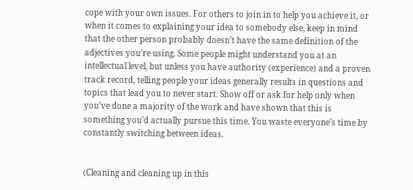cope with your own issues. For others to join in to help you achieve it, or when it comes to explaining your idea to somebody else, keep in mind that the other person probably doesn’t have the same definition of the adjectives you’re using. Some people might understand you at an intellectual level, but unless you have authority (experience) and a proven track record, telling people your ideas generally results in questions and topics that lead you to never start. Show off or ask for help only when you’ve done a majority of the work and have shown that this is something you’d actually pursue this time. You waste everyone’s time by constantly switching between ideas.


(Cleaning and cleaning up in this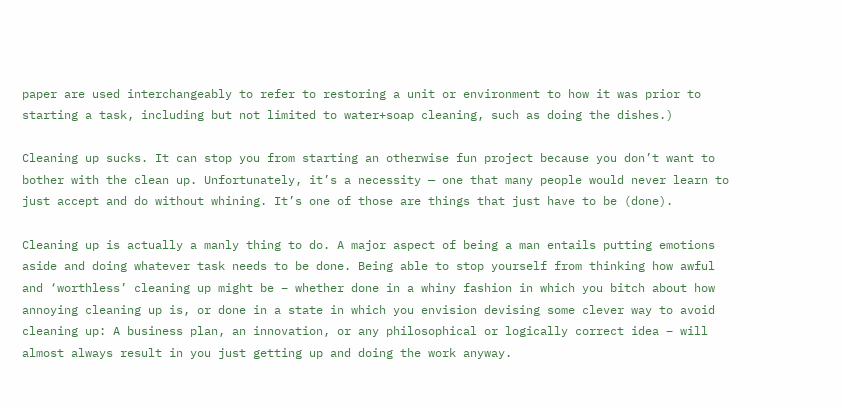paper are used interchangeably to refer to restoring a unit or environment to how it was prior to starting a task, including but not limited to water+soap cleaning, such as doing the dishes.)

Cleaning up sucks. It can stop you from starting an otherwise fun project because you don’t want to bother with the clean up. Unfortunately, it’s a necessity — one that many people would never learn to just accept and do without whining. It’s one of those are things that just have to be (done).

Cleaning up is actually a manly thing to do. A major aspect of being a man entails putting emotions aside and doing whatever task needs to be done. Being able to stop yourself from thinking how awful and ‘worthless’ cleaning up might be – whether done in a whiny fashion in which you bitch about how annoying cleaning up is, or done in a state in which you envision devising some clever way to avoid cleaning up: A business plan, an innovation, or any philosophical or logically correct idea – will almost always result in you just getting up and doing the work anyway.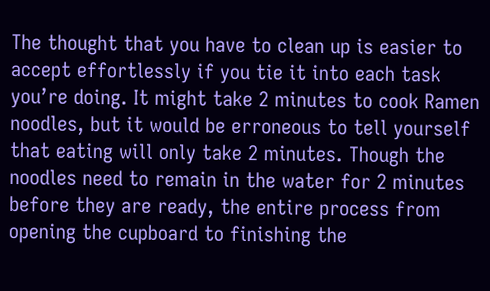The thought that you have to clean up is easier to accept effortlessly if you tie it into each task you’re doing. It might take 2 minutes to cook Ramen noodles, but it would be erroneous to tell yourself that eating will only take 2 minutes. Though the noodles need to remain in the water for 2 minutes before they are ready, the entire process from opening the cupboard to finishing the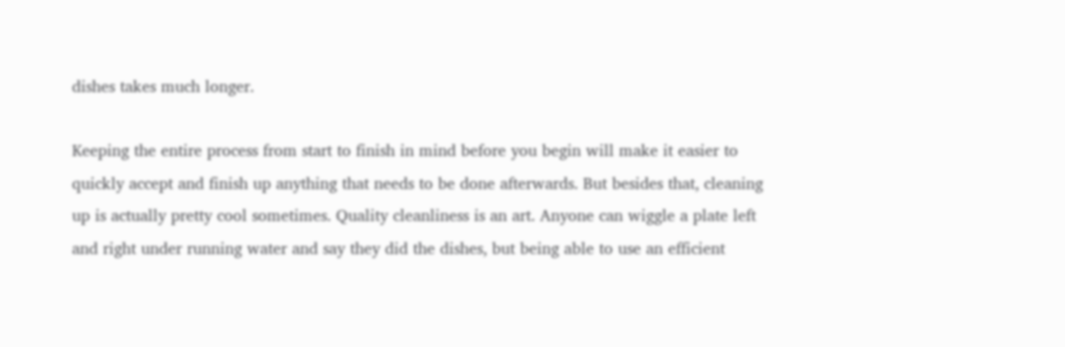dishes takes much longer.

Keeping the entire process from start to finish in mind before you begin will make it easier to quickly accept and finish up anything that needs to be done afterwards. But besides that, cleaning up is actually pretty cool sometimes. Quality cleanliness is an art. Anyone can wiggle a plate left and right under running water and say they did the dishes, but being able to use an efficient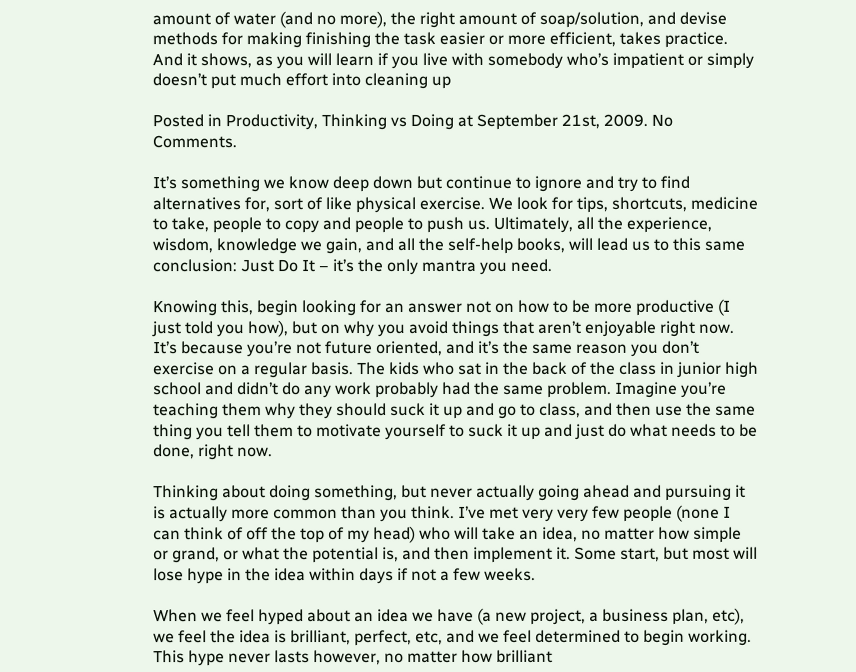amount of water (and no more), the right amount of soap/solution, and devise methods for making finishing the task easier or more efficient, takes practice. And it shows, as you will learn if you live with somebody who’s impatient or simply doesn’t put much effort into cleaning up

Posted in Productivity, Thinking vs Doing at September 21st, 2009. No Comments.

It’s something we know deep down but continue to ignore and try to find alternatives for, sort of like physical exercise. We look for tips, shortcuts, medicine to take, people to copy and people to push us. Ultimately, all the experience, wisdom, knowledge we gain, and all the self-help books, will lead us to this same conclusion: Just Do It – it’s the only mantra you need.

Knowing this, begin looking for an answer not on how to be more productive (I just told you how), but on why you avoid things that aren’t enjoyable right now. It’s because you’re not future oriented, and it’s the same reason you don’t exercise on a regular basis. The kids who sat in the back of the class in junior high school and didn’t do any work probably had the same problem. Imagine you’re teaching them why they should suck it up and go to class, and then use the same thing you tell them to motivate yourself to suck it up and just do what needs to be done, right now.

Thinking about doing something, but never actually going ahead and pursuing it is actually more common than you think. I’ve met very very few people (none I can think of off the top of my head) who will take an idea, no matter how simple or grand, or what the potential is, and then implement it. Some start, but most will lose hype in the idea within days if not a few weeks.

When we feel hyped about an idea we have (a new project, a business plan, etc), we feel the idea is brilliant, perfect, etc, and we feel determined to begin working. This hype never lasts however, no matter how brilliant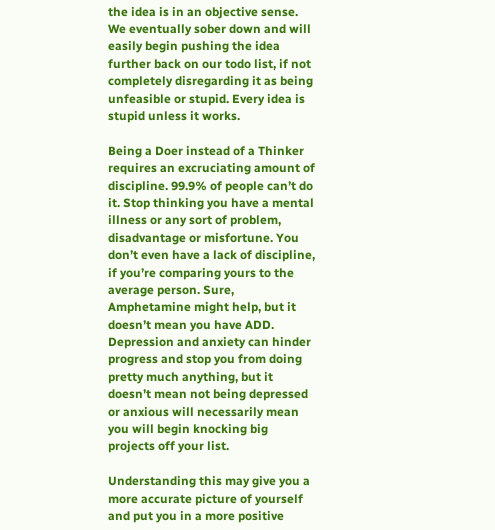the idea is in an objective sense. We eventually sober down and will easily begin pushing the idea further back on our todo list, if not completely disregarding it as being unfeasible or stupid. Every idea is stupid unless it works.

Being a Doer instead of a Thinker requires an excruciating amount of discipline. 99.9% of people can’t do it. Stop thinking you have a mental illness or any sort of problem, disadvantage or misfortune. You don’t even have a lack of discipline, if you’re comparing yours to the average person. Sure, Amphetamine might help, but it doesn’t mean you have ADD. Depression and anxiety can hinder progress and stop you from doing pretty much anything, but it doesn’t mean not being depressed or anxious will necessarily mean you will begin knocking big projects off your list.

Understanding this may give you a more accurate picture of yourself and put you in a more positive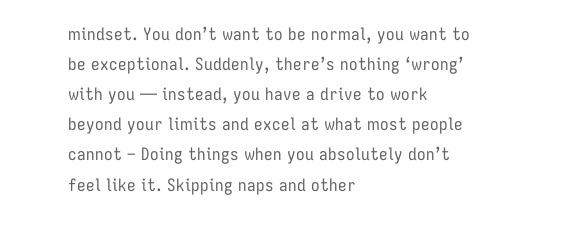mindset. You don’t want to be normal, you want to be exceptional. Suddenly, there’s nothing ‘wrong’ with you — instead, you have a drive to work beyond your limits and excel at what most people cannot – Doing things when you absolutely don’t feel like it. Skipping naps and other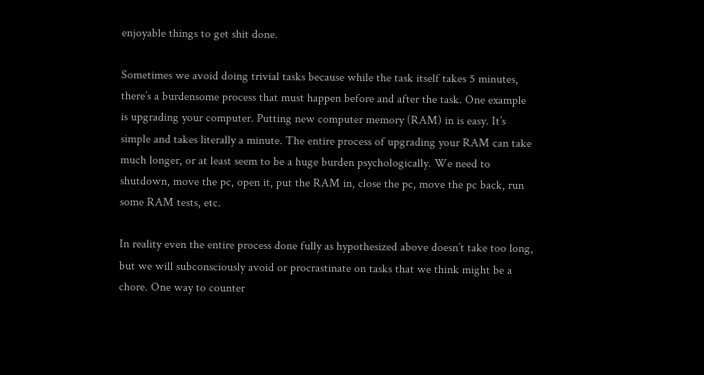enjoyable things to get shit done.

Sometimes we avoid doing trivial tasks because while the task itself takes 5 minutes, there’s a burdensome process that must happen before and after the task. One example is upgrading your computer. Putting new computer memory (RAM) in is easy. It’s simple and takes literally a minute. The entire process of upgrading your RAM can take much longer, or at least seem to be a huge burden psychologically. We need to shutdown, move the pc, open it, put the RAM in, close the pc, move the pc back, run some RAM tests, etc.

In reality even the entire process done fully as hypothesized above doesn’t take too long, but we will subconsciously avoid or procrastinate on tasks that we think might be a chore. One way to counter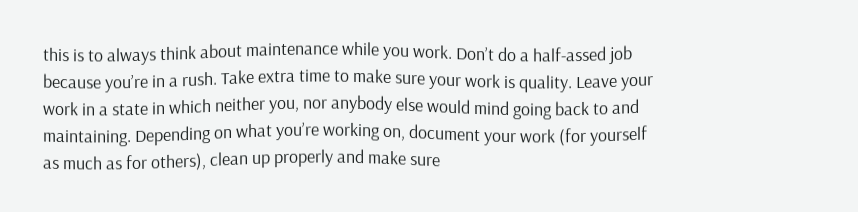this is to always think about maintenance while you work. Don’t do a half-assed job because you’re in a rush. Take extra time to make sure your work is quality. Leave your work in a state in which neither you, nor anybody else would mind going back to and maintaining. Depending on what you’re working on, document your work (for yourself as much as for others), clean up properly and make sure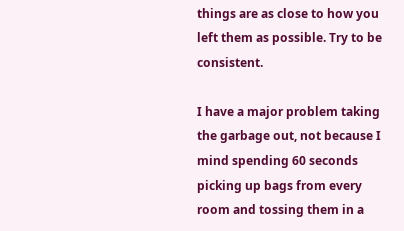things are as close to how you left them as possible. Try to be consistent.

I have a major problem taking the garbage out, not because I mind spending 60 seconds picking up bags from every room and tossing them in a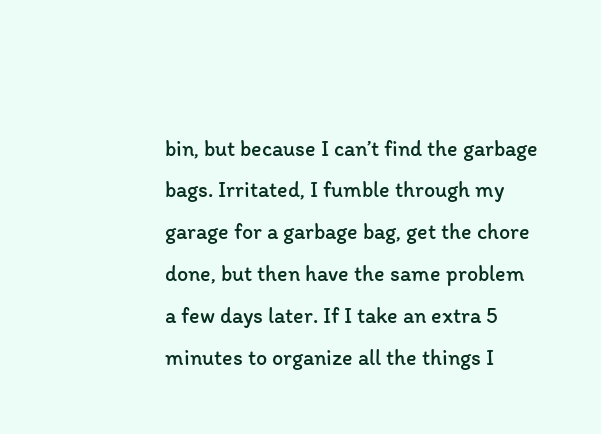bin, but because I can’t find the garbage bags. Irritated, I fumble through my garage for a garbage bag, get the chore done, but then have the same problem a few days later. If I take an extra 5 minutes to organize all the things I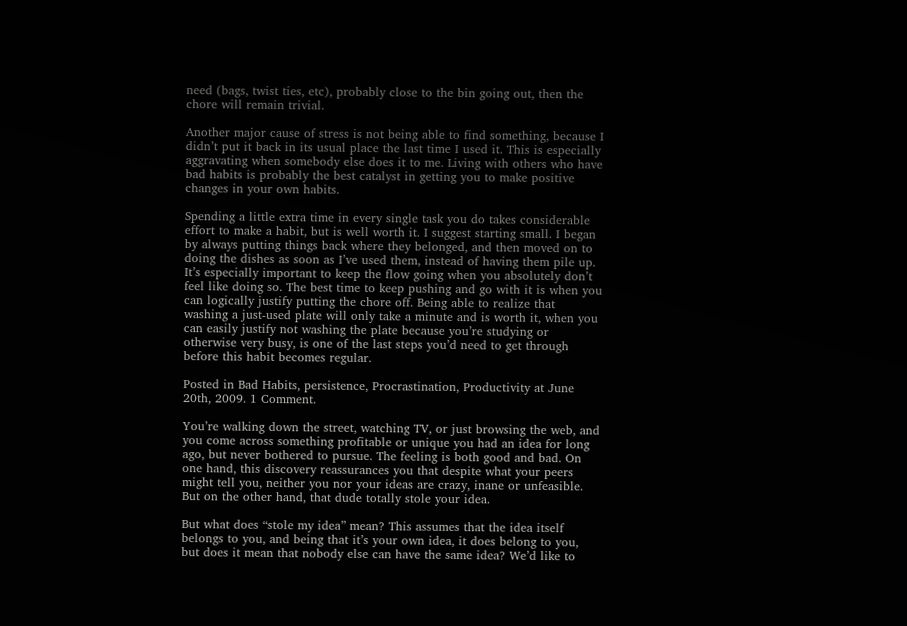need (bags, twist ties, etc), probably close to the bin going out, then the chore will remain trivial.

Another major cause of stress is not being able to find something, because I didn’t put it back in its usual place the last time I used it. This is especially aggravating when somebody else does it to me. Living with others who have bad habits is probably the best catalyst in getting you to make positive changes in your own habits.

Spending a little extra time in every single task you do takes considerable effort to make a habit, but is well worth it. I suggest starting small. I began by always putting things back where they belonged, and then moved on to doing the dishes as soon as I’ve used them, instead of having them pile up. It’s especially important to keep the flow going when you absolutely don’t feel like doing so. The best time to keep pushing and go with it is when you can logically justify putting the chore off. Being able to realize that washing a just-used plate will only take a minute and is worth it, when you can easily justify not washing the plate because you’re studying or otherwise very busy, is one of the last steps you’d need to get through before this habit becomes regular.

Posted in Bad Habits, persistence, Procrastination, Productivity at June 20th, 2009. 1 Comment.

You’re walking down the street, watching TV, or just browsing the web, and you come across something profitable or unique you had an idea for long ago, but never bothered to pursue. The feeling is both good and bad. On one hand, this discovery reassurances you that despite what your peers might tell you, neither you nor your ideas are crazy, inane or unfeasible. But on the other hand, that dude totally stole your idea.

But what does “stole my idea” mean? This assumes that the idea itself belongs to you, and being that it’s your own idea, it does belong to you, but does it mean that nobody else can have the same idea? We’d like to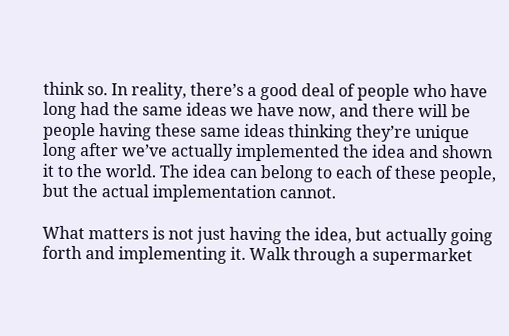think so. In reality, there’s a good deal of people who have long had the same ideas we have now, and there will be people having these same ideas thinking they’re unique long after we’ve actually implemented the idea and shown it to the world. The idea can belong to each of these people, but the actual implementation cannot.

What matters is not just having the idea, but actually going forth and implementing it. Walk through a supermarket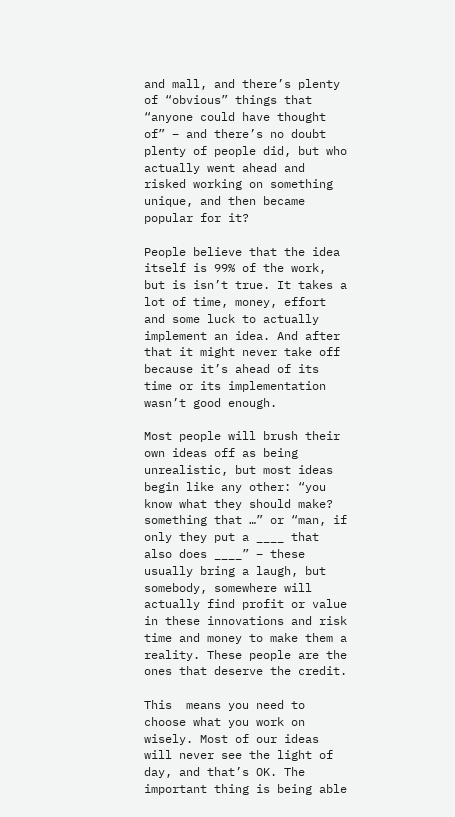and mall, and there’s plenty of “obvious” things that “anyone could have thought of” – and there’s no doubt plenty of people did, but who actually went ahead and risked working on something unique, and then became popular for it?

People believe that the idea itself is 99% of the work, but is isn’t true. It takes a lot of time, money, effort and some luck to actually implement an idea. And after that it might never take off because it’s ahead of its time or its implementation wasn’t good enough.

Most people will brush their own ideas off as being unrealistic, but most ideas begin like any other: “you know what they should make? something that …” or “man, if only they put a ____ that also does ____” – these usually bring a laugh, but somebody, somewhere will actually find profit or value in these innovations and risk time and money to make them a reality. These people are the ones that deserve the credit.

This  means you need to choose what you work on wisely. Most of our ideas will never see the light of day, and that’s OK. The important thing is being able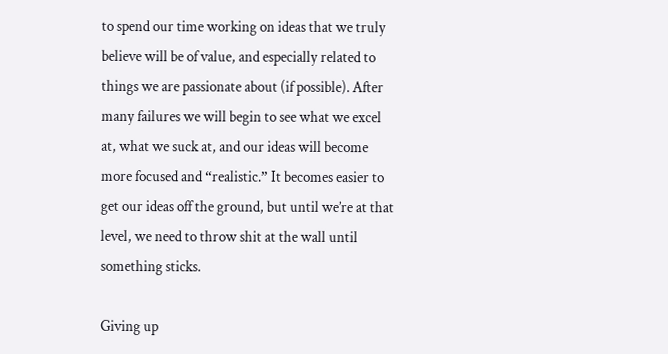to spend our time working on ideas that we truly believe will be of value, and especially related to things we are passionate about (if possible). After many failures we will begin to see what we excel at, what we suck at, and our ideas will become more focused and “realistic.” It becomes easier to get our ideas off the ground, but until we’re at that level, we need to throw shit at the wall until something sticks.

Giving up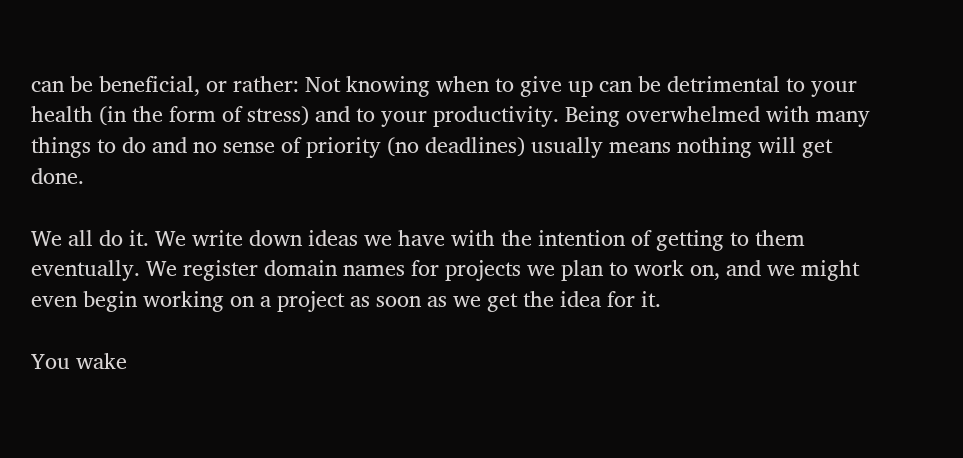can be beneficial, or rather: Not knowing when to give up can be detrimental to your health (in the form of stress) and to your productivity. Being overwhelmed with many things to do and no sense of priority (no deadlines) usually means nothing will get done.

We all do it. We write down ideas we have with the intention of getting to them eventually. We register domain names for projects we plan to work on, and we might even begin working on a project as soon as we get the idea for it.

You wake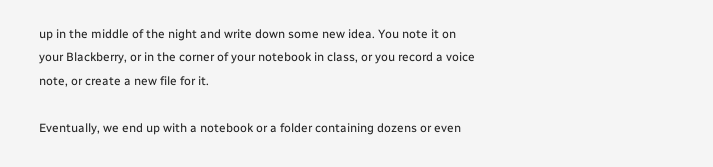up in the middle of the night and write down some new idea. You note it on your Blackberry, or in the corner of your notebook in class, or you record a voice note, or create a new file for it.

Eventually, we end up with a notebook or a folder containing dozens or even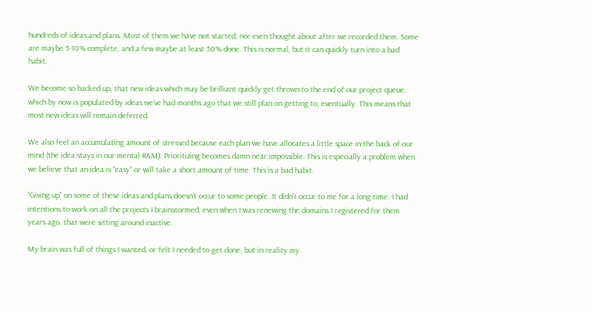hundreds of ideas and plans. Most of them we have not started, nor even thought about after we recorded them. Some are maybe 5-10% complete, and a few maybe at least 50% done. This is normal, but it can quickly turn into a bad habit.

We become so backed up, that new ideas which may be brilliant quickly get thrown to the end of our project queue, which by now is populated by ideas we’ve had months ago that we still plan on getting to, eventually. This means that most new ideas will remain deferred.

We also feel an accumulating amount of stressed because each plan we have allocates a little space in the back of our mind (the idea stays in our mental RAM). Prioritizing becomes damn near impossible. This is especially a problem when we believe that an idea is “easy” or will take a short amount of time. This is a bad habit.

“Giving up” on some of these ideas and plans doesn’t occur to some people. It didn’t occur to me for a long time. I had intentions to work on all the projects I brainstormed, even when I was renewing the domains I registered for them years ago, that were sitting around inactive.

My brain was full of things I wanted, or felt I needed to get done, but in reality my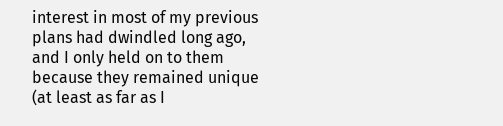interest in most of my previous plans had dwindled long ago, and I only held on to them because they remained unique (at least as far as I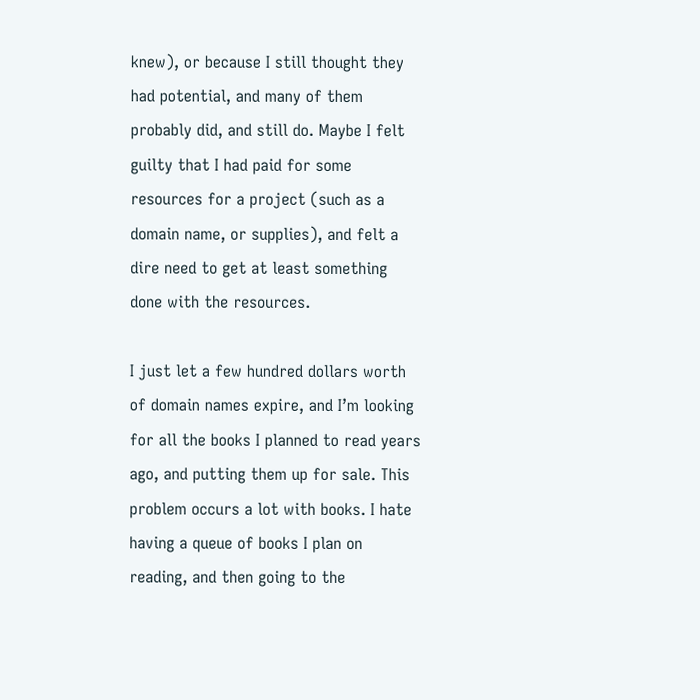knew), or because I still thought they had potential, and many of them probably did, and still do. Maybe I felt guilty that I had paid for some resources for a project (such as a domain name, or supplies), and felt a dire need to get at least something done with the resources.

I just let a few hundred dollars worth of domain names expire, and I’m looking for all the books I planned to read years ago, and putting them up for sale. This problem occurs a lot with books. I hate having a queue of books I plan on reading, and then going to the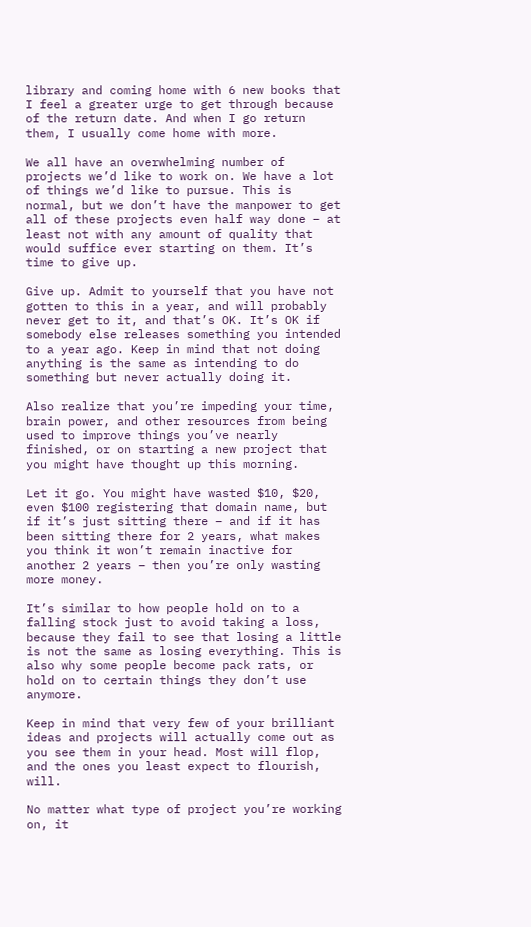library and coming home with 6 new books that I feel a greater urge to get through because of the return date. And when I go return them, I usually come home with more.

We all have an overwhelming number of projects we’d like to work on. We have a lot of things we’d like to pursue. This is normal, but we don’t have the manpower to get all of these projects even half way done – at least not with any amount of quality that would suffice ever starting on them. It’s time to give up.

Give up. Admit to yourself that you have not gotten to this in a year, and will probably never get to it, and that’s OK. It’s OK if somebody else releases something you intended to a year ago. Keep in mind that not doing anything is the same as intending to do something but never actually doing it.

Also realize that you’re impeding your time, brain power, and other resources from being used to improve things you’ve nearly finished, or on starting a new project that you might have thought up this morning.

Let it go. You might have wasted $10, $20, even $100 registering that domain name, but if it’s just sitting there – and if it has been sitting there for 2 years, what makes you think it won’t remain inactive for another 2 years – then you’re only wasting more money.

It’s similar to how people hold on to a falling stock just to avoid taking a loss, because they fail to see that losing a little is not the same as losing everything. This is also why some people become pack rats, or hold on to certain things they don’t use anymore.

Keep in mind that very few of your brilliant ideas and projects will actually come out as you see them in your head. Most will flop, and the ones you least expect to flourish, will.

No matter what type of project you’re working on, it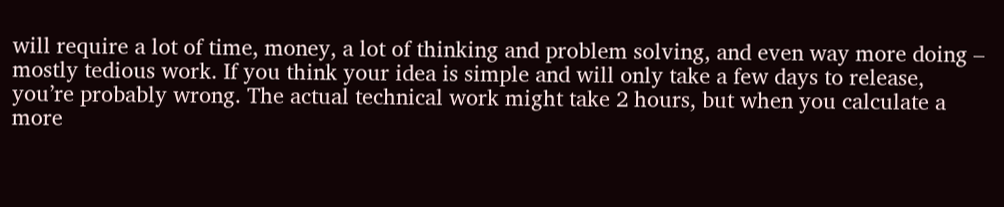will require a lot of time, money, a lot of thinking and problem solving, and even way more doing – mostly tedious work. If you think your idea is simple and will only take a few days to release, you’re probably wrong. The actual technical work might take 2 hours, but when you calculate a more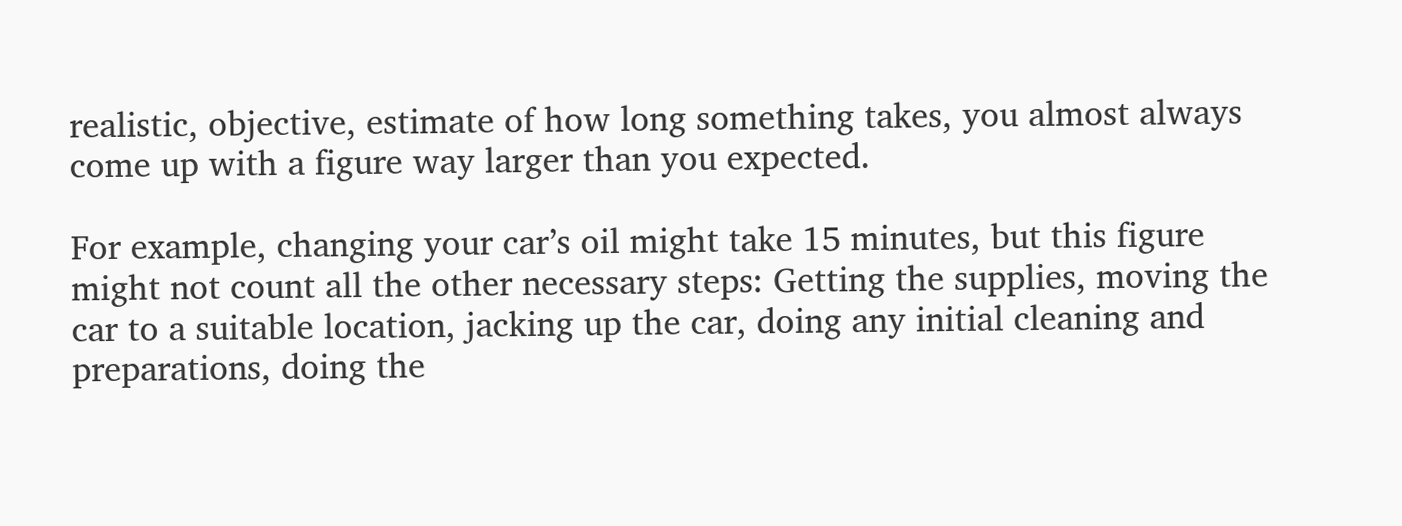realistic, objective, estimate of how long something takes, you almost always come up with a figure way larger than you expected.

For example, changing your car’s oil might take 15 minutes, but this figure might not count all the other necessary steps: Getting the supplies, moving the car to a suitable location, jacking up the car, doing any initial cleaning and preparations, doing the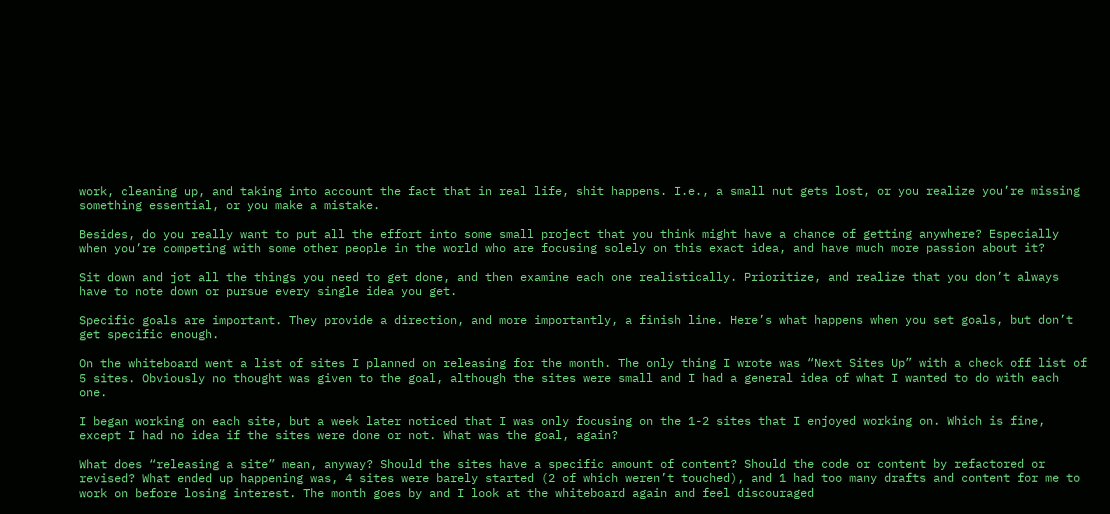work, cleaning up, and taking into account the fact that in real life, shit happens. I.e., a small nut gets lost, or you realize you’re missing something essential, or you make a mistake.

Besides, do you really want to put all the effort into some small project that you think might have a chance of getting anywhere? Especially when you’re competing with some other people in the world who are focusing solely on this exact idea, and have much more passion about it?

Sit down and jot all the things you need to get done, and then examine each one realistically. Prioritize, and realize that you don’t always have to note down or pursue every single idea you get.

Specific goals are important. They provide a direction, and more importantly, a finish line. Here’s what happens when you set goals, but don’t get specific enough.

On the whiteboard went a list of sites I planned on releasing for the month. The only thing I wrote was “Next Sites Up” with a check off list of 5 sites. Obviously no thought was given to the goal, although the sites were small and I had a general idea of what I wanted to do with each one.

I began working on each site, but a week later noticed that I was only focusing on the 1-2 sites that I enjoyed working on. Which is fine, except I had no idea if the sites were done or not. What was the goal, again?

What does “releasing a site” mean, anyway? Should the sites have a specific amount of content? Should the code or content by refactored or revised? What ended up happening was, 4 sites were barely started (2 of which weren’t touched), and 1 had too many drafts and content for me to work on before losing interest. The month goes by and I look at the whiteboard again and feel discouraged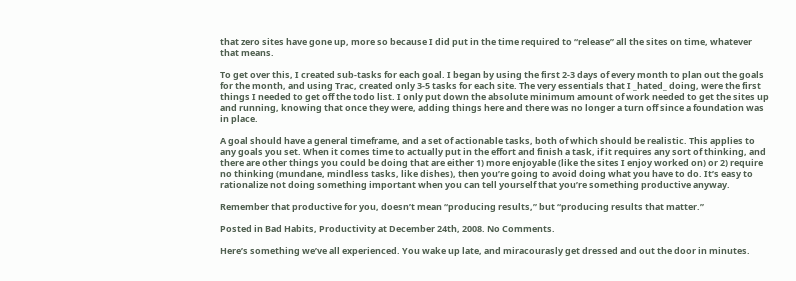that zero sites have gone up, more so because I did put in the time required to “release” all the sites on time, whatever that means.

To get over this, I created sub-tasks for each goal. I began by using the first 2-3 days of every month to plan out the goals for the month, and using Trac, created only 3-5 tasks for each site. The very essentials that I _hated_ doing, were the first things I needed to get off the todo list. I only put down the absolute minimum amount of work needed to get the sites up and running, knowing that once they were, adding things here and there was no longer a turn off since a foundation was in place.

A goal should have a general timeframe, and a set of actionable tasks, both of which should be realistic. This applies to any goals you set. When it comes time to actually put in the effort and finish a task, if it requires any sort of thinking, and there are other things you could be doing that are either 1) more enjoyable (like the sites I enjoy worked on) or 2) require no thinking (mundane, mindless tasks, like dishes), then you’re going to avoid doing what you have to do. It’s easy to rationalize not doing something important when you can tell yourself that you’re something productive anyway.

Remember that productive for you, doesn’t mean “producing results,” but “producing results that matter.”

Posted in Bad Habits, Productivity at December 24th, 2008. No Comments.

Here’s something we’ve all experienced. You wake up late, and miracourasly get dressed and out the door in minutes.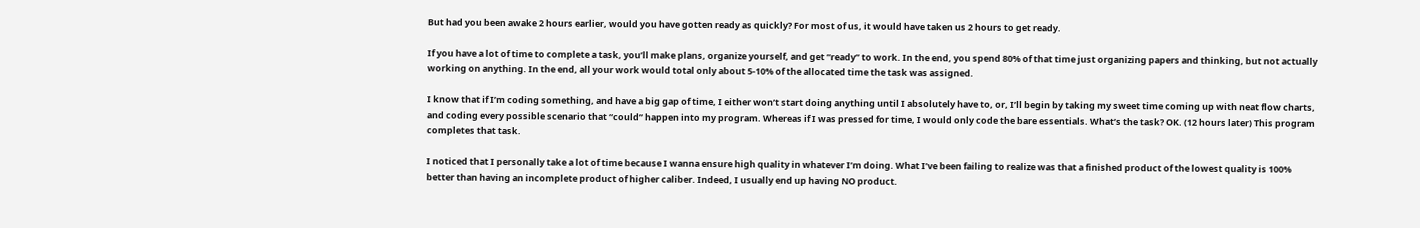But had you been awake 2 hours earlier, would you have gotten ready as quickly? For most of us, it would have taken us 2 hours to get ready.

If you have a lot of time to complete a task, you’ll make plans, organize yourself, and get “ready” to work. In the end, you spend 80% of that time just organizing papers and thinking, but not actually working on anything. In the end, all your work would total only about 5-10% of the allocated time the task was assigned.

I know that if I’m coding something, and have a big gap of time, I either won’t start doing anything until I absolutely have to, or, I’ll begin by taking my sweet time coming up with neat flow charts, and coding every possible scenario that “could” happen into my program. Whereas if I was pressed for time, I would only code the bare essentials. What’s the task? OK. (12 hours later) This program completes that task.

I noticed that I personally take a lot of time because I wanna ensure high quality in whatever I’m doing. What I’ve been failing to realize was that a finished product of the lowest quality is 100% better than having an incomplete product of higher caliber. Indeed, I usually end up having NO product.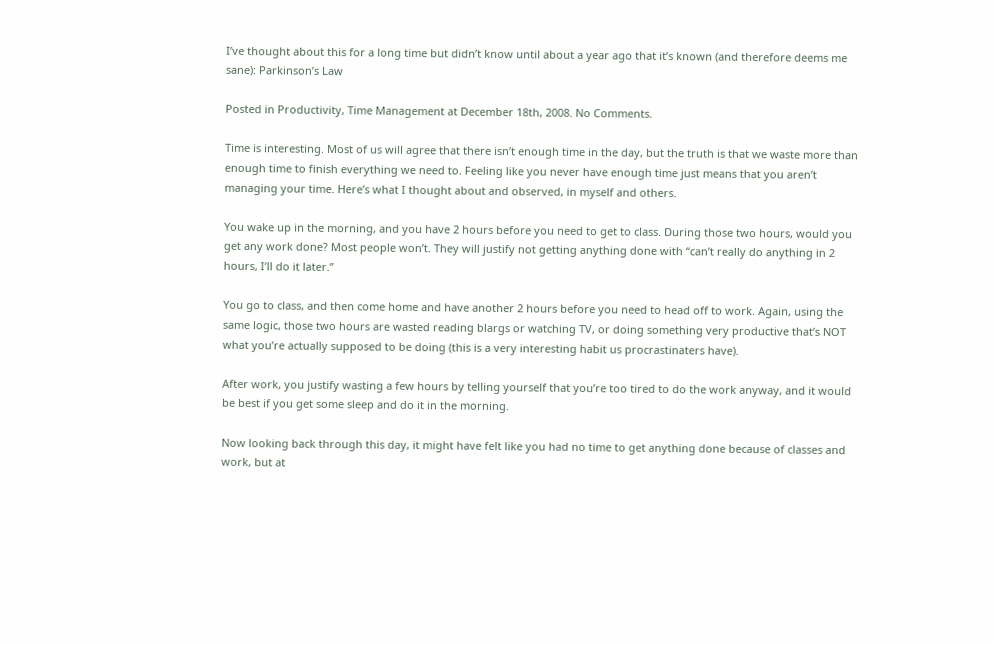I’ve thought about this for a long time but didn’t know until about a year ago that it’s known (and therefore deems me sane): Parkinson’s Law

Posted in Productivity, Time Management at December 18th, 2008. No Comments.

Time is interesting. Most of us will agree that there isn’t enough time in the day, but the truth is that we waste more than enough time to finish everything we need to. Feeling like you never have enough time just means that you aren’t managing your time. Here’s what I thought about and observed, in myself and others.

You wake up in the morning, and you have 2 hours before you need to get to class. During those two hours, would you get any work done? Most people won’t. They will justify not getting anything done with “can’t really do anything in 2 hours, I’ll do it later.”

You go to class, and then come home and have another 2 hours before you need to head off to work. Again, using the same logic, those two hours are wasted reading blargs or watching TV, or doing something very productive that’s NOT what you’re actually supposed to be doing (this is a very interesting habit us procrastinaters have).

After work, you justify wasting a few hours by telling yourself that you’re too tired to do the work anyway, and it would be best if you get some sleep and do it in the morning.

Now looking back through this day, it might have felt like you had no time to get anything done because of classes and work, but at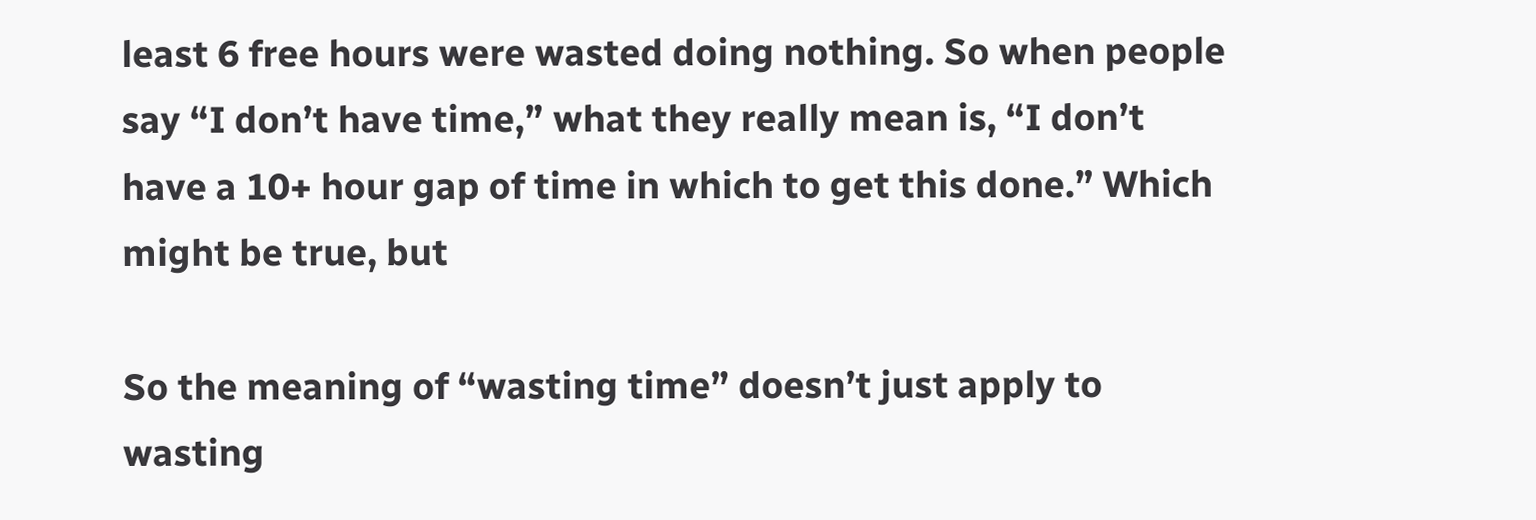least 6 free hours were wasted doing nothing. So when people say “I don’t have time,” what they really mean is, “I don’t have a 10+ hour gap of time in which to get this done.” Which might be true, but

So the meaning of “wasting time” doesn’t just apply to wasting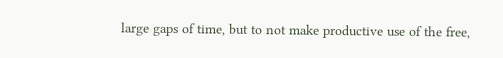large gaps of time, but to not make productive use of the free,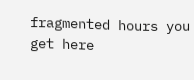fragmented hours you get here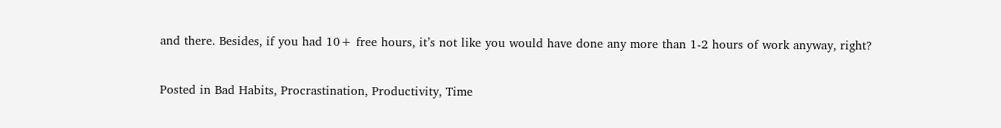and there. Besides, if you had 10+ free hours, it’s not like you would have done any more than 1-2 hours of work anyway, right?

Posted in Bad Habits, Procrastination, Productivity, Time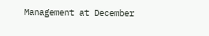Management at December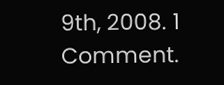9th, 2008. 1 Comment.